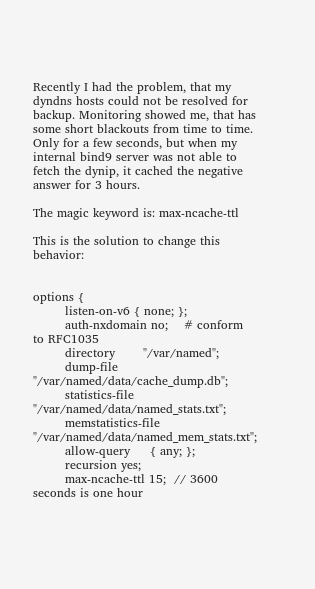Recently I had the problem, that my dyndns hosts could not be resolved for backup. Monitoring showed me, that has some short blackouts from time to time. Only for a few seconds, but when my internal bind9 server was not able to fetch the dynip, it cached the negative answer for 3 hours.

The magic keyword is: max-ncache-ttl

This is the solution to change this behavior:


options {
        listen-on-v6 { none; };
        auth-nxdomain no;    # conform to RFC1035
        directory       "/var/named";
        dump-file       "/var/named/data/cache_dump.db";
        statistics-file "/var/named/data/named_stats.txt";
        memstatistics-file "/var/named/data/named_mem_stats.txt";
        allow-query     { any; };
        recursion yes;
        max-ncache-ttl 15;  // 3600 seconds is one hour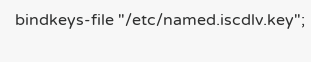bindkeys-file "/etc/named.iscdlv.key";